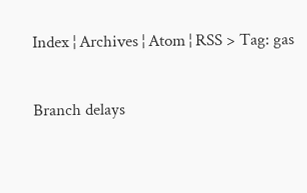Index ¦ Archives ¦ Atom ¦ RSS > Tag: gas

Branch delays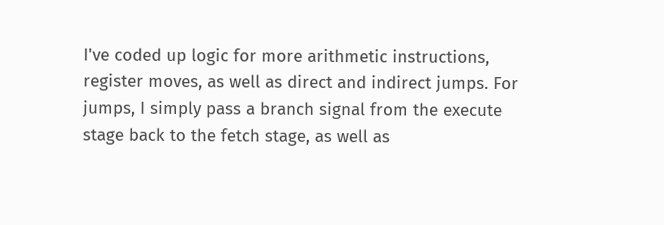I've coded up logic for more arithmetic instructions, register moves, as well as direct and indirect jumps. For jumps, I simply pass a branch signal from the execute stage back to the fetch stage, as well as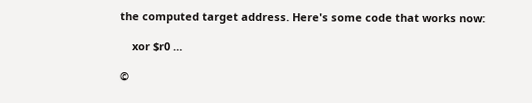the computed target address. Here's some code that works now:

    xor $r0 …

©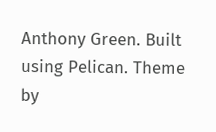Anthony Green. Built using Pelican. Theme by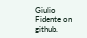Giulio Fidente on github.